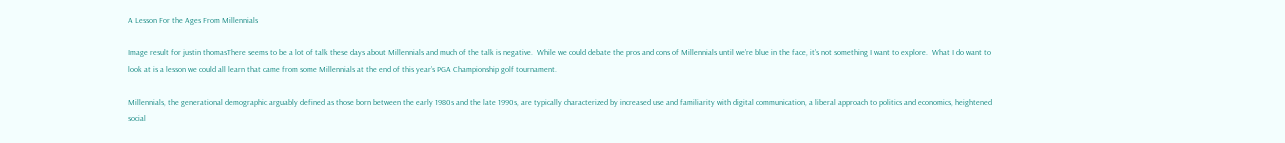A Lesson For the Ages From Millennials

Image result for justin thomasThere seems to be a lot of talk these days about Millennials and much of the talk is negative.  While we could debate the pros and cons of Millennials until we’re blue in the face, it’s not something I want to explore.  What I do want to look at is a lesson we could all learn that came from some Millennials at the end of this year’s PGA Championship golf tournament.

Millennials, the generational demographic arguably defined as those born between the early 1980s and the late 1990s, are typically characterized by increased use and familiarity with digital communication, a liberal approach to politics and economics, heightened social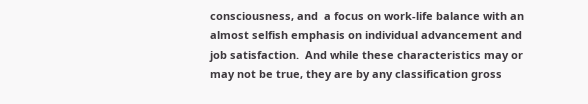consciousness, and  a focus on work-life balance with an almost selfish emphasis on individual advancement and job satisfaction.  And while these characteristics may or may not be true, they are by any classification gross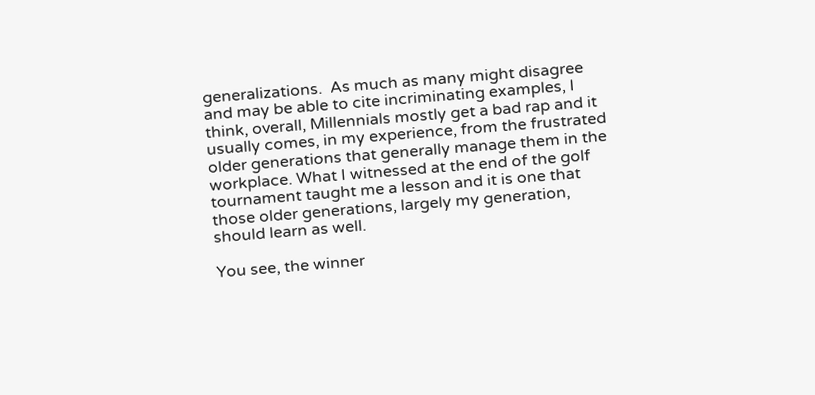generalizations.  As much as many might disagree and may be able to cite incriminating examples, I think, overall, Millennials mostly get a bad rap and it usually comes, in my experience, from the frustrated older generations that generally manage them in the workplace. What I witnessed at the end of the golf tournament taught me a lesson and it is one that those older generations, largely my generation, should learn as well.

You see, the winner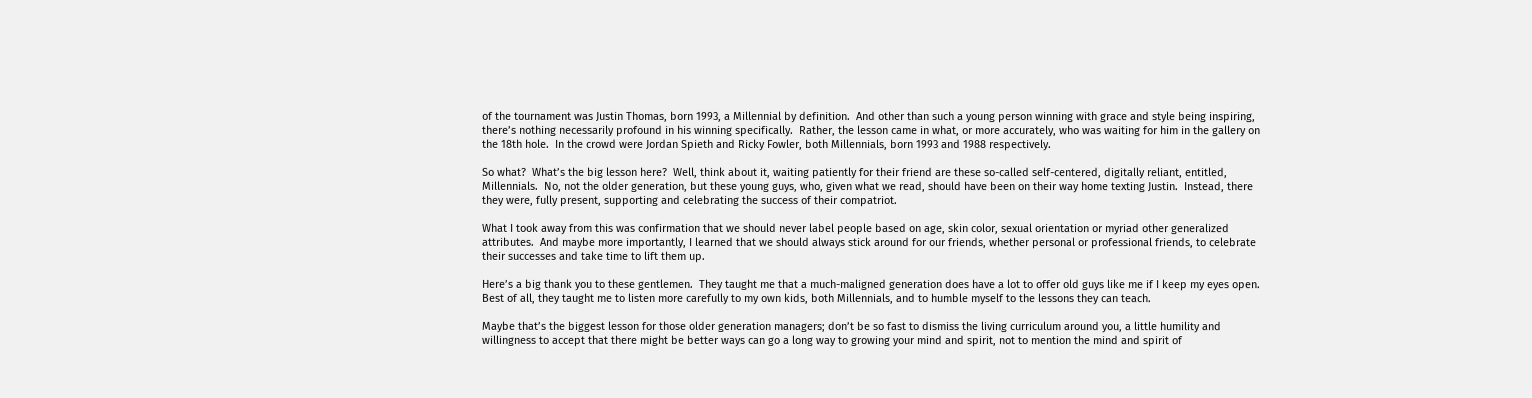of the tournament was Justin Thomas, born 1993, a Millennial by definition.  And other than such a young person winning with grace and style being inspiring, there’s nothing necessarily profound in his winning specifically.  Rather, the lesson came in what, or more accurately, who was waiting for him in the gallery on the 18th hole.  In the crowd were Jordan Spieth and Ricky Fowler, both Millennials, born 1993 and 1988 respectively.

So what?  What’s the big lesson here?  Well, think about it, waiting patiently for their friend are these so-called self-centered, digitally reliant, entitled, Millennials.  No, not the older generation, but these young guys, who, given what we read, should have been on their way home texting Justin.  Instead, there they were, fully present, supporting and celebrating the success of their compatriot.

What I took away from this was confirmation that we should never label people based on age, skin color, sexual orientation or myriad other generalized attributes.  And maybe more importantly, I learned that we should always stick around for our friends, whether personal or professional friends, to celebrate their successes and take time to lift them up.

Here’s a big thank you to these gentlemen.  They taught me that a much-maligned generation does have a lot to offer old guys like me if I keep my eyes open.  Best of all, they taught me to listen more carefully to my own kids, both Millennials, and to humble myself to the lessons they can teach.

Maybe that’s the biggest lesson for those older generation managers; don’t be so fast to dismiss the living curriculum around you, a little humility and willingness to accept that there might be better ways can go a long way to growing your mind and spirit, not to mention the mind and spirit of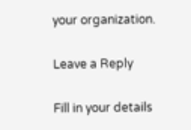your organization.

Leave a Reply

Fill in your details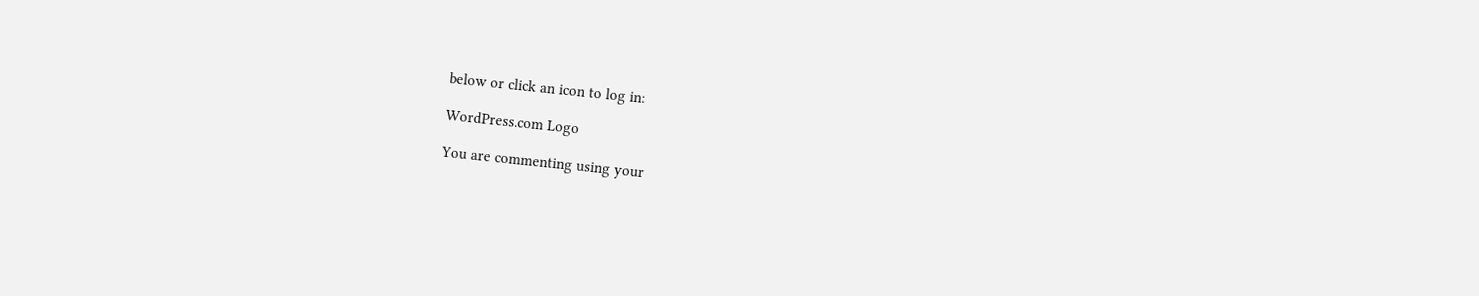below or click an icon to log in:

WordPress.com Logo

You are commenting using your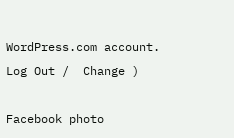WordPress.com account. Log Out /  Change )

Facebook photo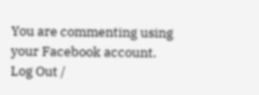You are commenting using your Facebook account. Log Out /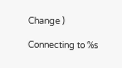Change )

Connecting to %s